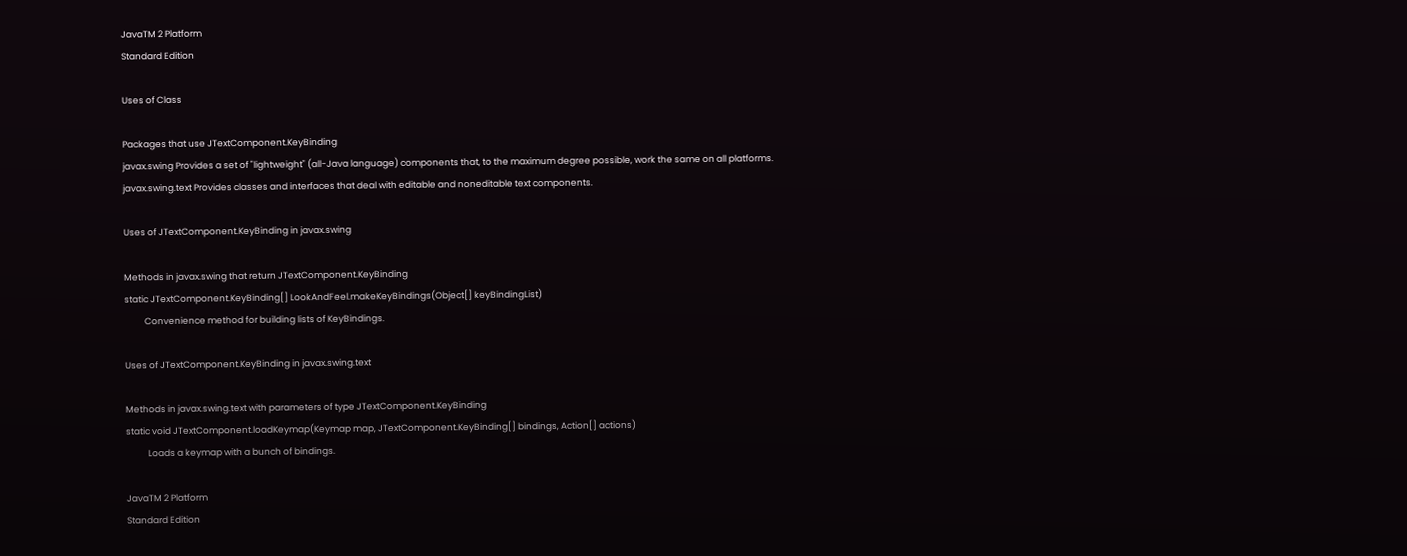JavaTM 2 Platform
Standard Edition

Uses of Class

Packages that use JTextComponent.KeyBinding
javax.swing Provides a set of "lightweight" (all-Java language) components that, to the maximum degree possible, work the same on all platforms.
javax.swing.text Provides classes and interfaces that deal with editable and noneditable text components.

Uses of JTextComponent.KeyBinding in javax.swing

Methods in javax.swing that return JTextComponent.KeyBinding
static JTextComponent.KeyBinding[] LookAndFeel.makeKeyBindings(Object[] keyBindingList)
          Convenience method for building lists of KeyBindings.

Uses of JTextComponent.KeyBinding in javax.swing.text

Methods in javax.swing.text with parameters of type JTextComponent.KeyBinding
static void JTextComponent.loadKeymap(Keymap map, JTextComponent.KeyBinding[] bindings, Action[] actions)
           Loads a keymap with a bunch of bindings.

JavaTM 2 Platform
Standard Edition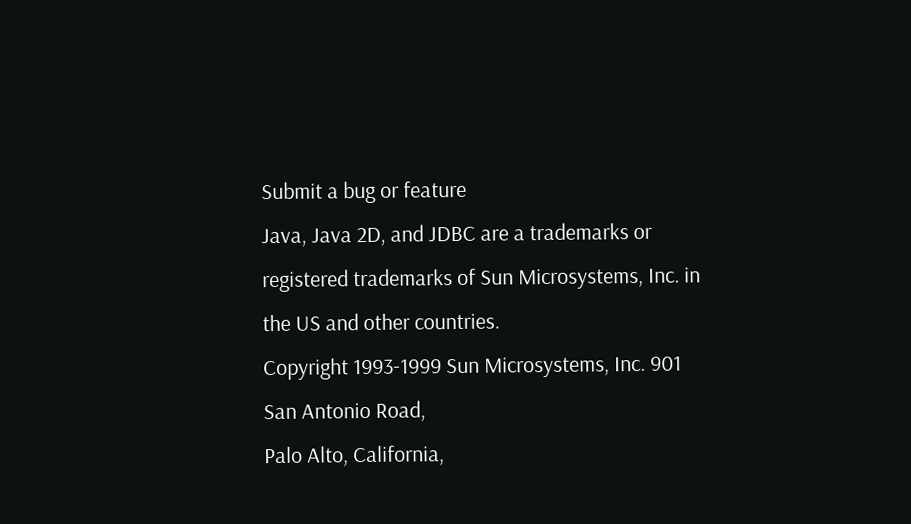Submit a bug or feature
Java, Java 2D, and JDBC are a trademarks or registered trademarks of Sun Microsystems, Inc. in the US and other countries.
Copyright 1993-1999 Sun Microsystems, Inc. 901 San Antonio Road,
Palo Alto, California,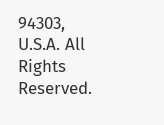94303, U.S.A. All Rights Reserved.